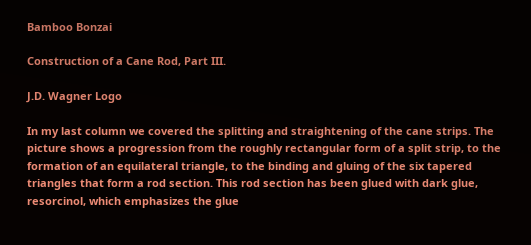Bamboo Bonzai

Construction of a Cane Rod, Part III.

J.D. Wagner Logo

In my last column we covered the splitting and straightening of the cane strips. The picture shows a progression from the roughly rectangular form of a split strip, to the formation of an equilateral triangle, to the binding and gluing of the six tapered triangles that form a rod section. This rod section has been glued with dark glue, resorcinol, which emphasizes the glue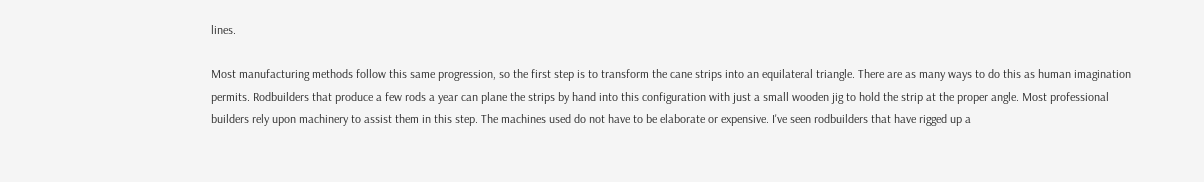lines.

Most manufacturing methods follow this same progression, so the first step is to transform the cane strips into an equilateral triangle. There are as many ways to do this as human imagination permits. Rodbuilders that produce a few rods a year can plane the strips by hand into this configuration with just a small wooden jig to hold the strip at the proper angle. Most professional builders rely upon machinery to assist them in this step. The machines used do not have to be elaborate or expensive. I've seen rodbuilders that have rigged up a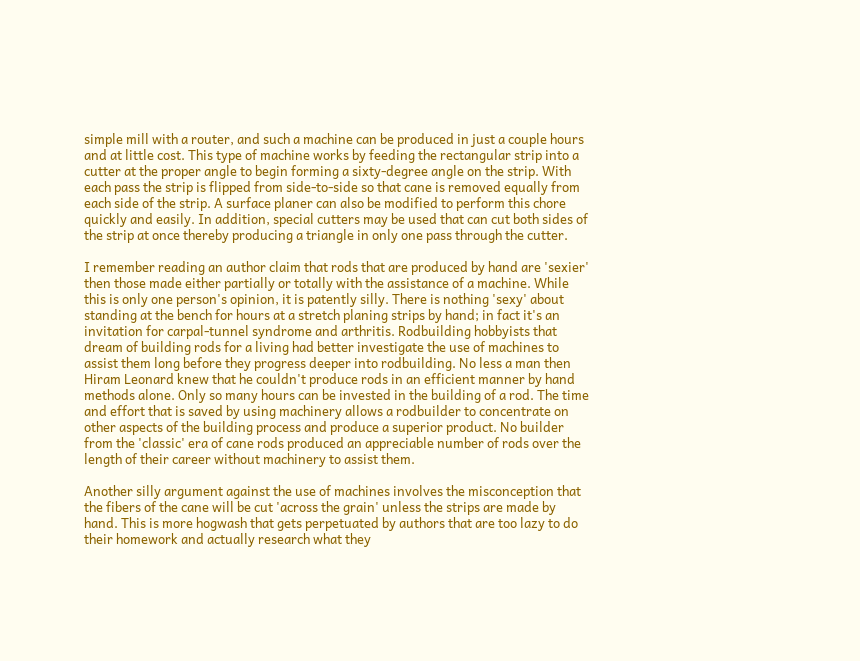simple mill with a router, and such a machine can be produced in just a couple hours and at little cost. This type of machine works by feeding the rectangular strip into a cutter at the proper angle to begin forming a sixty-degree angle on the strip. With each pass the strip is flipped from side-to-side so that cane is removed equally from each side of the strip. A surface planer can also be modified to perform this chore quickly and easily. In addition, special cutters may be used that can cut both sides of the strip at once thereby producing a triangle in only one pass through the cutter.

I remember reading an author claim that rods that are produced by hand are 'sexier' then those made either partially or totally with the assistance of a machine. While this is only one person's opinion, it is patently silly. There is nothing 'sexy' about standing at the bench for hours at a stretch planing strips by hand; in fact it's an invitation for carpal-tunnel syndrome and arthritis. Rodbuilding hobbyists that dream of building rods for a living had better investigate the use of machines to assist them long before they progress deeper into rodbuilding. No less a man then Hiram Leonard knew that he couldn't produce rods in an efficient manner by hand methods alone. Only so many hours can be invested in the building of a rod. The time and effort that is saved by using machinery allows a rodbuilder to concentrate on other aspects of the building process and produce a superior product. No builder from the 'classic' era of cane rods produced an appreciable number of rods over the length of their career without machinery to assist them.

Another silly argument against the use of machines involves the misconception that the fibers of the cane will be cut 'across the grain' unless the strips are made by hand. This is more hogwash that gets perpetuated by authors that are too lazy to do their homework and actually research what they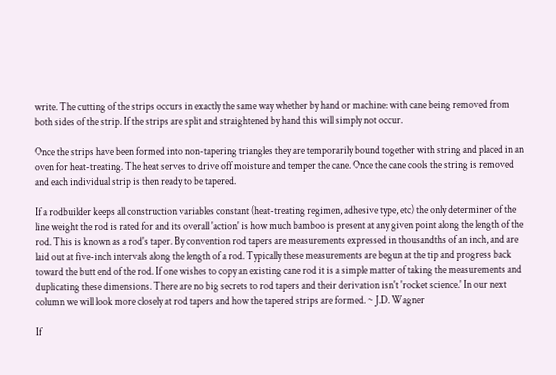write. The cutting of the strips occurs in exactly the same way whether by hand or machine: with cane being removed from both sides of the strip. If the strips are split and straightened by hand this will simply not occur.

Once the strips have been formed into non-tapering triangles they are temporarily bound together with string and placed in an oven for heat-treating. The heat serves to drive off moisture and temper the cane. Once the cane cools the string is removed and each individual strip is then ready to be tapered.

If a rodbuilder keeps all construction variables constant (heat-treating regimen, adhesive type, etc) the only determiner of the line weight the rod is rated for and its overall 'action' is how much bamboo is present at any given point along the length of the rod. This is known as a rod's taper. By convention rod tapers are measurements expressed in thousandths of an inch, and are laid out at five-inch intervals along the length of a rod. Typically these measurements are begun at the tip and progress back toward the butt end of the rod. If one wishes to copy an existing cane rod it is a simple matter of taking the measurements and duplicating these dimensions. There are no big secrets to rod tapers and their derivation isn't 'rocket science.' In our next column we will look more closely at rod tapers and how the tapered strips are formed. ~ J.D. Wagner

If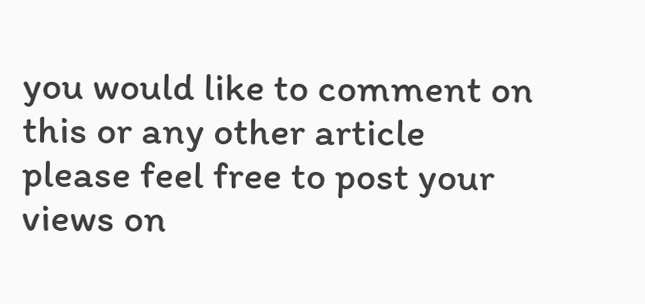you would like to comment on this or any other article please feel free to post your views on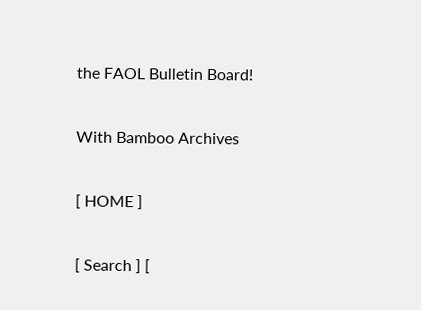the FAOL Bulletin Board!

With Bamboo Archives

[ HOME ]

[ Search ] [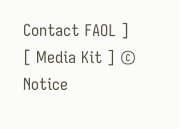Contact FAOL ] [ Media Kit ] © Notice